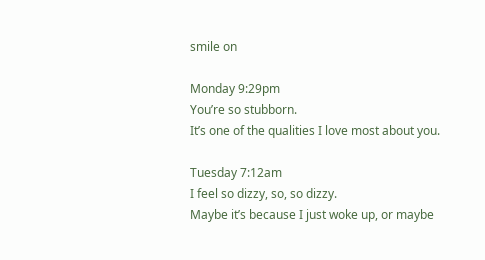smile on

Monday 9:29pm
You’re so stubborn.
It’s one of the qualities I love most about you.

Tuesday 7:12am
I feel so dizzy, so, so dizzy.
Maybe it’s because I just woke up, or maybe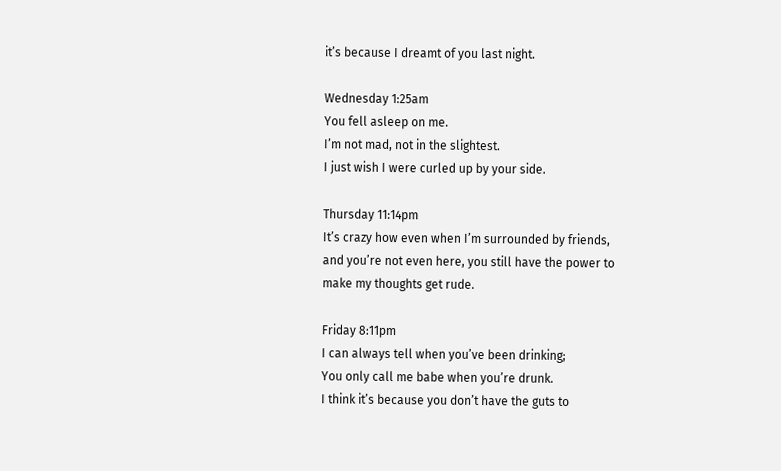it’s because I dreamt of you last night.

Wednesday 1:25am
You fell asleep on me.
I’m not mad, not in the slightest.
I just wish I were curled up by your side.

Thursday 11:14pm
It’s crazy how even when I’m surrounded by friends,
and you’re not even here, you still have the power to
make my thoughts get rude.

Friday 8:11pm
I can always tell when you’ve been drinking;
You only call me babe when you’re drunk.
I think it’s because you don’t have the guts to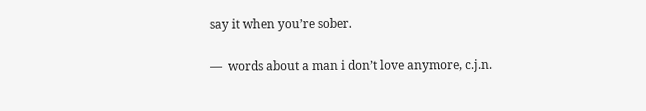say it when you’re sober.

—  words about a man i don’t love anymore, c.j.n.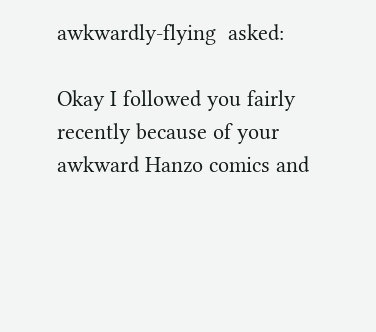awkwardly-flying  asked:

Okay I followed you fairly recently because of your awkward Hanzo comics and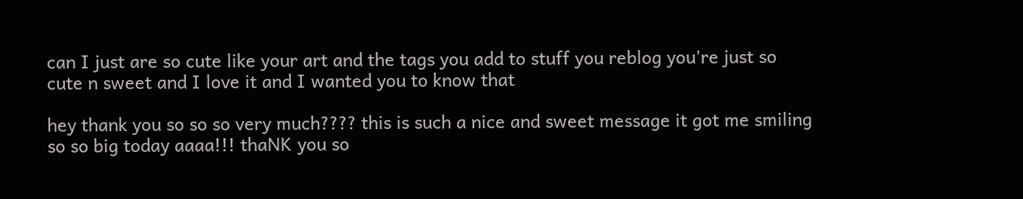can I just are so cute like your art and the tags you add to stuff you reblog you're just so cute n sweet and I love it and I wanted you to know that

hey thank you so so so very much???? this is such a nice and sweet message it got me smiling so so big today aaaa!!! thaNK you so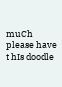muCh please have t hIs doodle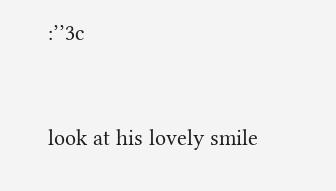:’’3c


look at his lovely smile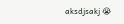aksdjsakj 😭